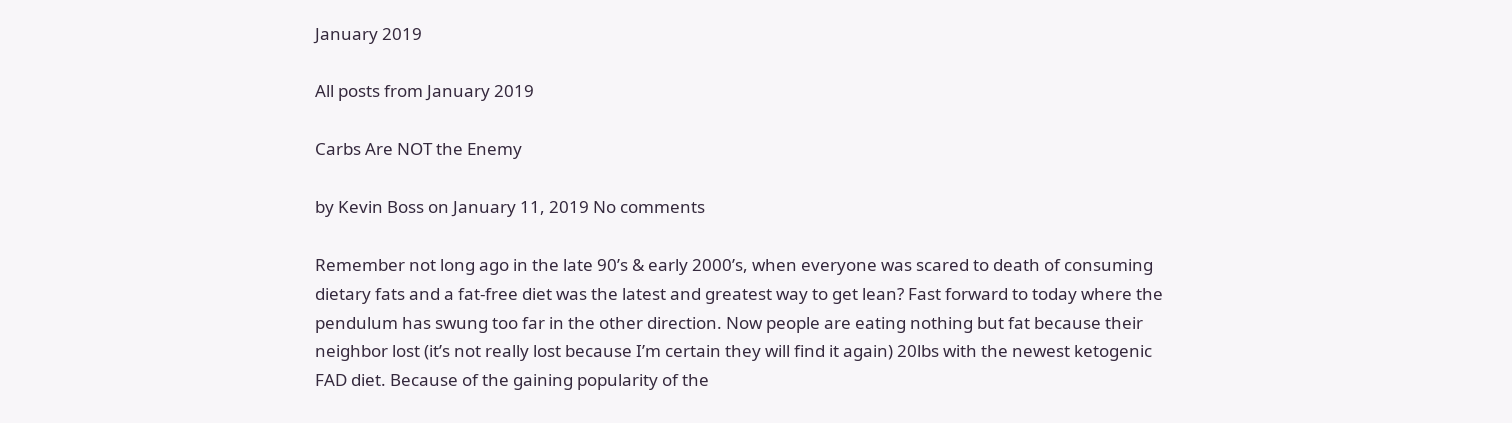January 2019

All posts from January 2019

Carbs Are NOT the Enemy

by Kevin Boss on January 11, 2019 No comments

Remember not long ago in the late 90’s & early 2000’s, when everyone was scared to death of consuming dietary fats and a fat-free diet was the latest and greatest way to get lean? Fast forward to today where the pendulum has swung too far in the other direction. Now people are eating nothing but fat because their neighbor lost (it’s not really lost because I’m certain they will find it again) 20lbs with the newest ketogenic FAD diet. Because of the gaining popularity of the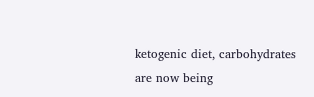ketogenic diet, carbohydrates are now being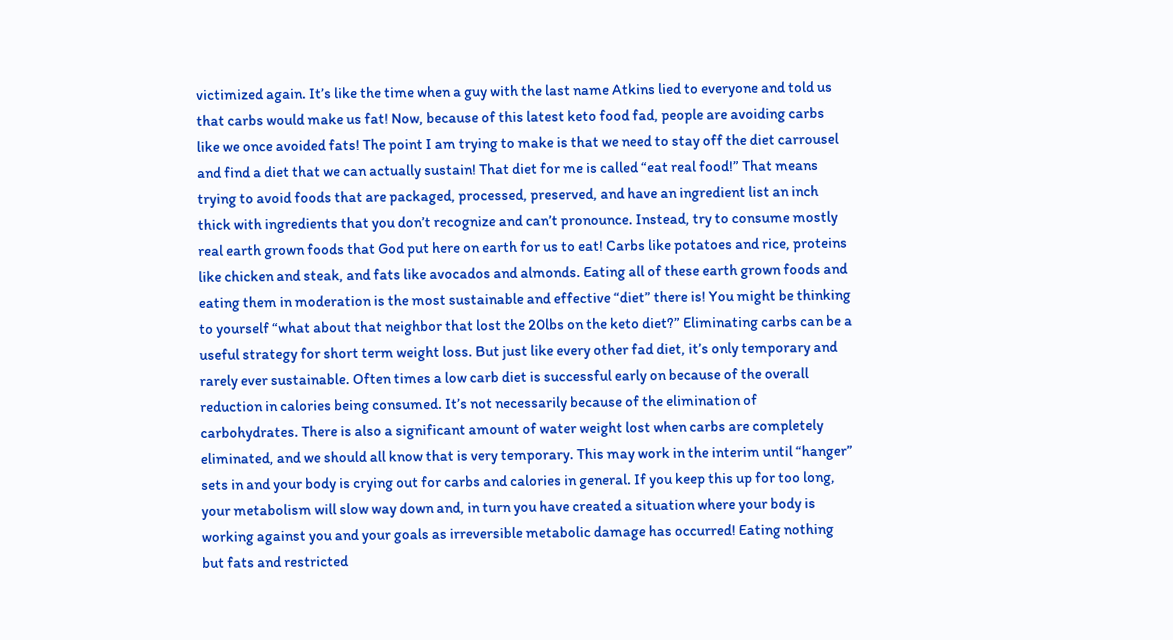victimized again. It’s like the time when a guy with the last name Atkins lied to everyone and told us that carbs would make us fat! Now, because of this latest keto food fad, people are avoiding carbs like we once avoided fats! The point I am trying to make is that we need to stay off the diet carrousel and find a diet that we can actually sustain! That diet for me is called “eat real food!” That means trying to avoid foods that are packaged, processed, preserved, and have an ingredient list an inch thick with ingredients that you don’t recognize and can’t pronounce. Instead, try to consume mostly real earth grown foods that God put here on earth for us to eat! Carbs like potatoes and rice, proteins like chicken and steak, and fats like avocados and almonds. Eating all of these earth grown foods and eating them in moderation is the most sustainable and effective “diet” there is! You might be thinking to yourself “what about that neighbor that lost the 20lbs on the keto diet?” Eliminating carbs can be a useful strategy for short term weight loss. But just like every other fad diet, it’s only temporary and rarely ever sustainable. Often times a low carb diet is successful early on because of the overall reduction in calories being consumed. It’s not necessarily because of the elimination of carbohydrates. There is also a significant amount of water weight lost when carbs are completely eliminated, and we should all know that is very temporary. This may work in the interim until “hanger” sets in and your body is crying out for carbs and calories in general. If you keep this up for too long, your metabolism will slow way down and, in turn you have created a situation where your body is working against you and your goals as irreversible metabolic damage has occurred! Eating nothing but fats and restricted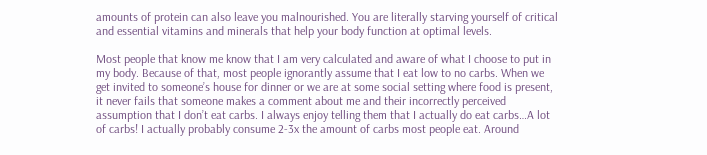amounts of protein can also leave you malnourished. You are literally starving yourself of critical and essential vitamins and minerals that help your body function at optimal levels.

Most people that know me know that I am very calculated and aware of what I choose to put in my body. Because of that, most people ignorantly assume that I eat low to no carbs. When we get invited to someone’s house for dinner or we are at some social setting where food is present, it never fails that someone makes a comment about me and their incorrectly perceived assumption that I don’t eat carbs. I always enjoy telling them that I actually do eat carbs…A lot of carbs! I actually probably consume 2-3x the amount of carbs most people eat. Around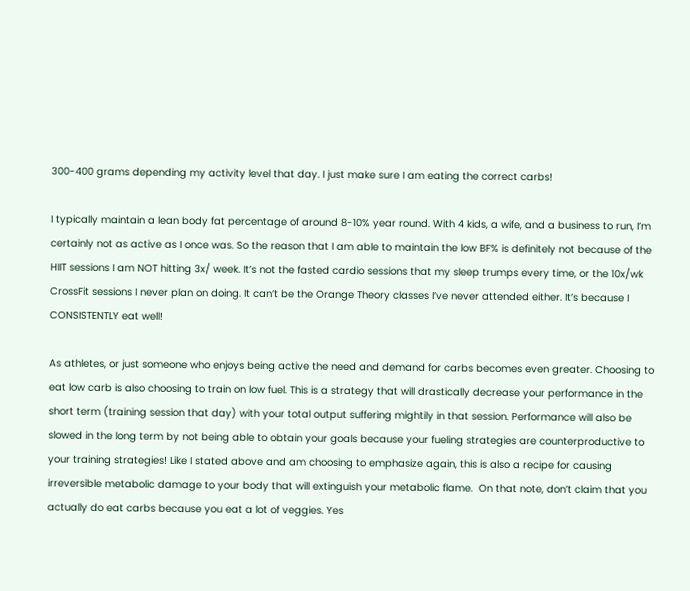300-400 grams depending my activity level that day. I just make sure I am eating the correct carbs!

I typically maintain a lean body fat percentage of around 8-10% year round. With 4 kids, a wife, and a business to run, I’m certainly not as active as I once was. So the reason that I am able to maintain the low BF% is definitely not because of the HIIT sessions I am NOT hitting 3x/ week. It’s not the fasted cardio sessions that my sleep trumps every time, or the 10x/wk CrossFit sessions I never plan on doing. It can’t be the Orange Theory classes I’ve never attended either. It’s because I CONSISTENTLY eat well!

As athletes, or just someone who enjoys being active the need and demand for carbs becomes even greater. Choosing to eat low carb is also choosing to train on low fuel. This is a strategy that will drastically decrease your performance in the short term (training session that day) with your total output suffering mightily in that session. Performance will also be slowed in the long term by not being able to obtain your goals because your fueling strategies are counterproductive to your training strategies! Like I stated above and am choosing to emphasize again, this is also a recipe for causing irreversible metabolic damage to your body that will extinguish your metabolic flame.  On that note, don’t claim that you actually do eat carbs because you eat a lot of veggies. Yes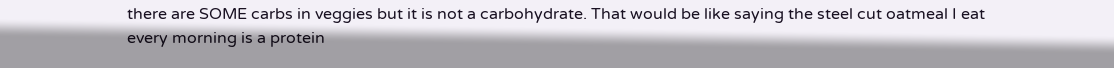there are SOME carbs in veggies but it is not a carbohydrate. That would be like saying the steel cut oatmeal I eat every morning is a protein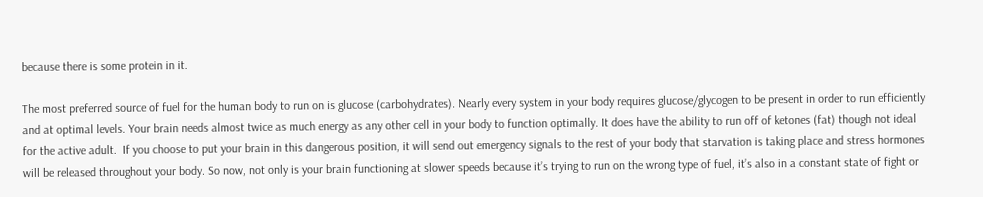because there is some protein in it.

The most preferred source of fuel for the human body to run on is glucose (carbohydrates). Nearly every system in your body requires glucose/glycogen to be present in order to run efficiently and at optimal levels. Your brain needs almost twice as much energy as any other cell in your body to function optimally. It does have the ability to run off of ketones (fat) though not ideal for the active adult.  If you choose to put your brain in this dangerous position, it will send out emergency signals to the rest of your body that starvation is taking place and stress hormones will be released throughout your body. So now, not only is your brain functioning at slower speeds because it’s trying to run on the wrong type of fuel, it’s also in a constant state of fight or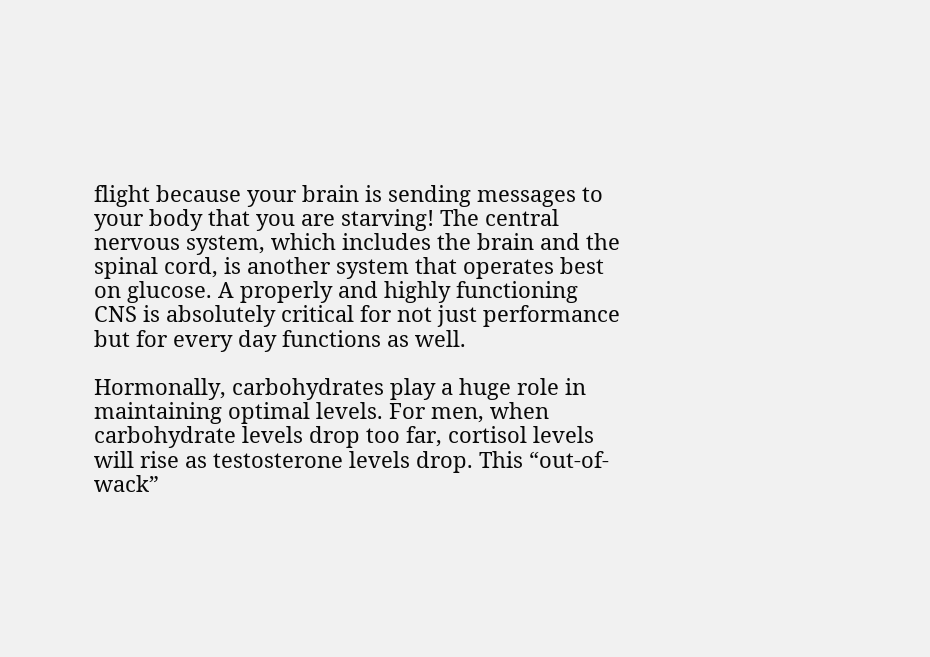flight because your brain is sending messages to your body that you are starving! The central nervous system, which includes the brain and the spinal cord, is another system that operates best on glucose. A properly and highly functioning CNS is absolutely critical for not just performance but for every day functions as well.

Hormonally, carbohydrates play a huge role in maintaining optimal levels. For men, when carbohydrate levels drop too far, cortisol levels will rise as testosterone levels drop. This “out-of-wack”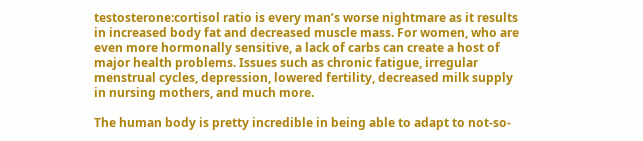testosterone:cortisol ratio is every man’s worse nightmare as it results in increased body fat and decreased muscle mass. For women, who are even more hormonally sensitive, a lack of carbs can create a host of major health problems. Issues such as chronic fatigue, irregular menstrual cycles, depression, lowered fertility, decreased milk supply in nursing mothers, and much more.

The human body is pretty incredible in being able to adapt to not-so-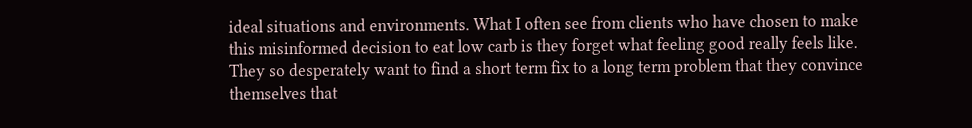ideal situations and environments. What I often see from clients who have chosen to make this misinformed decision to eat low carb is they forget what feeling good really feels like. They so desperately want to find a short term fix to a long term problem that they convince themselves that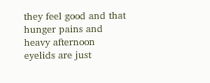they feel good and that hunger pains and heavy afternoon eyelids are just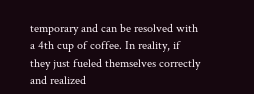temporary and can be resolved with a 4th cup of coffee. In reality, if they just fueled themselves correctly and realized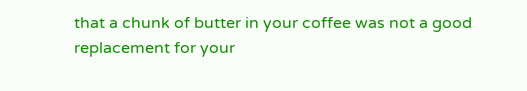that a chunk of butter in your coffee was not a good replacement for your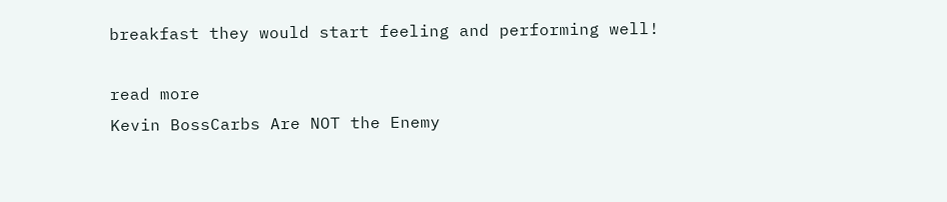breakfast they would start feeling and performing well!

read more
Kevin BossCarbs Are NOT the Enemy